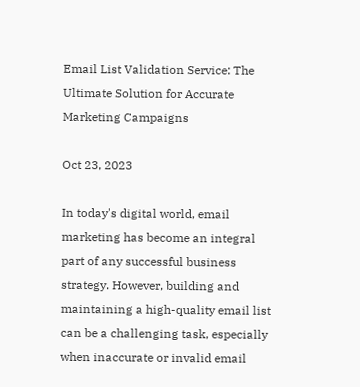Email List Validation Service: The Ultimate Solution for Accurate Marketing Campaigns

Oct 23, 2023

In today's digital world, email marketing has become an integral part of any successful business strategy. However, building and maintaining a high-quality email list can be a challenging task, especially when inaccurate or invalid email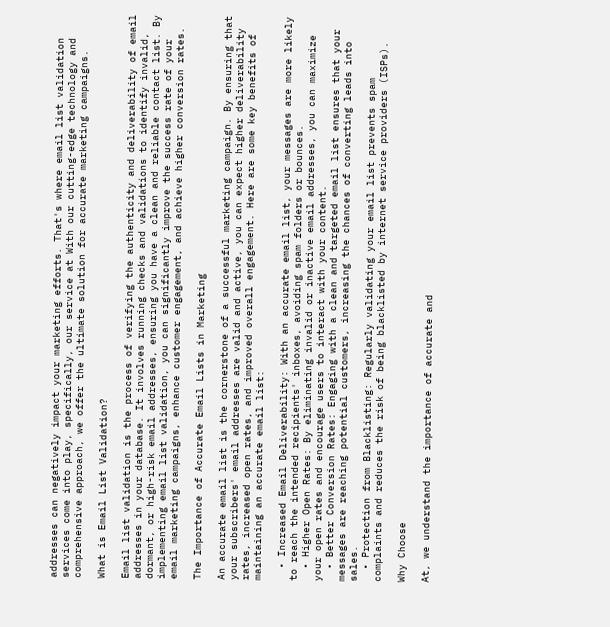addresses can negatively impact your marketing efforts. That's where email list validation services come into play, specifically, our service at With our cutting-edge technology and comprehensive approach, we offer the ultimate solution for accurate marketing campaigns.

What is Email List Validation?

Email list validation is the process of verifying the authenticity and deliverability of email addresses in your database. It involves running checks and validations to identify invalid, dormant, or high-risk email addresses, ensuring you have a clean and reliable contact list. By implementing email list validation, you can significantly improve the success rate of your email marketing campaigns, enhance customer engagement, and achieve higher conversion rates.

The Importance of Accurate Email Lists in Marketing

An accurate email list is the cornerstone of a successful marketing campaign. By ensuring that your subscribers' email addresses are valid and active, you can expect higher deliverability rates, increased open rates, and improved overall engagement. Here are some key benefits of maintaining an accurate email list:

  • Increased Email Deliverability: With an accurate email list, your messages are more likely to reach the intended recipients' inboxes, avoiding spam folders or bounces.
  • Higher Open Rates: By eliminating invalid or inactive email addresses, you can maximize your open rates and encourage users to interact with your content.
  • Better Conversion Rates: Engaging with a clean and targeted email list ensures that your messages are reaching potential customers, increasing the chances of converting leads into sales.
  • Protection from Blacklisting: Regularly validating your email list prevents spam complaints and reduces the risk of being blacklisted by internet service providers (ISPs).

Why Choose

At, we understand the importance of accurate and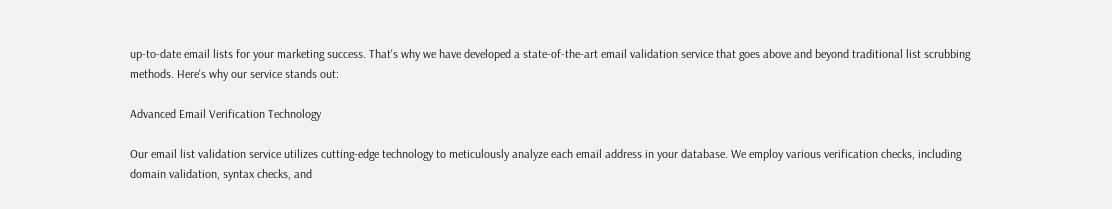up-to-date email lists for your marketing success. That's why we have developed a state-of-the-art email validation service that goes above and beyond traditional list scrubbing methods. Here's why our service stands out:

Advanced Email Verification Technology

Our email list validation service utilizes cutting-edge technology to meticulously analyze each email address in your database. We employ various verification checks, including domain validation, syntax checks, and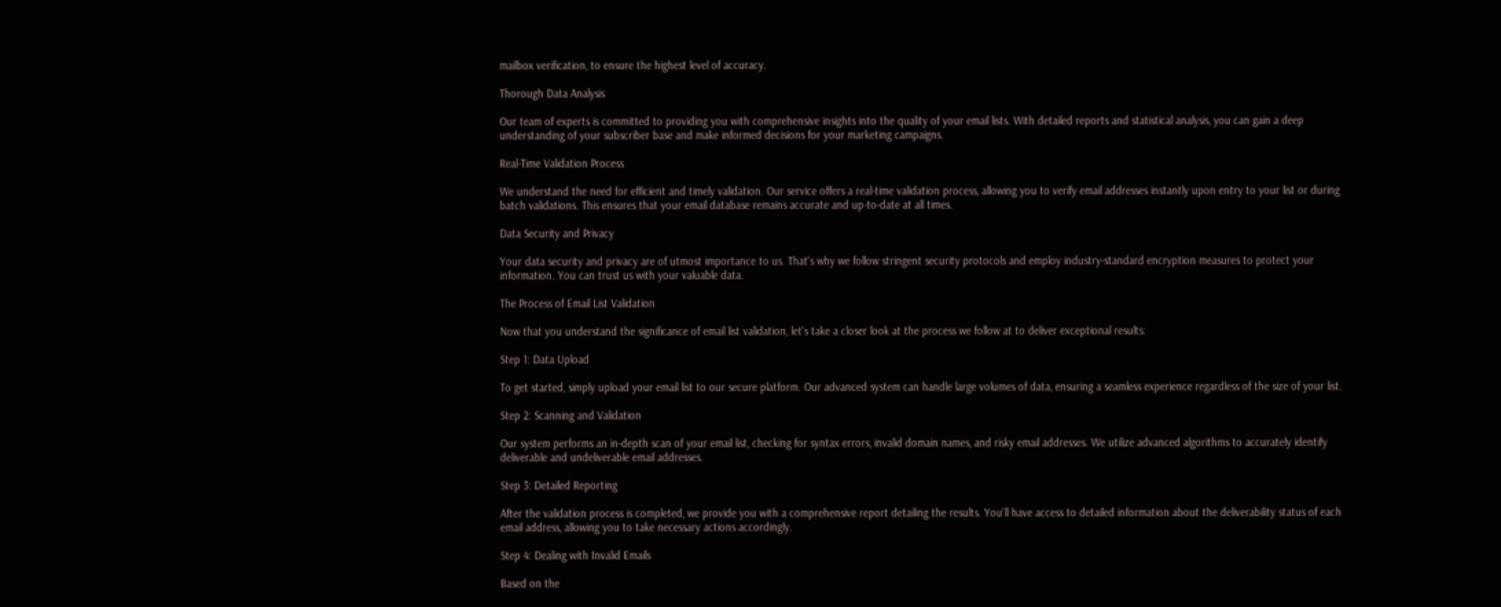mailbox verification, to ensure the highest level of accuracy.

Thorough Data Analysis

Our team of experts is committed to providing you with comprehensive insights into the quality of your email lists. With detailed reports and statistical analysis, you can gain a deep understanding of your subscriber base and make informed decisions for your marketing campaigns.

Real-Time Validation Process

We understand the need for efficient and timely validation. Our service offers a real-time validation process, allowing you to verify email addresses instantly upon entry to your list or during batch validations. This ensures that your email database remains accurate and up-to-date at all times.

Data Security and Privacy

Your data security and privacy are of utmost importance to us. That's why we follow stringent security protocols and employ industry-standard encryption measures to protect your information. You can trust us with your valuable data.

The Process of Email List Validation

Now that you understand the significance of email list validation, let's take a closer look at the process we follow at to deliver exceptional results:

Step 1: Data Upload

To get started, simply upload your email list to our secure platform. Our advanced system can handle large volumes of data, ensuring a seamless experience regardless of the size of your list.

Step 2: Scanning and Validation

Our system performs an in-depth scan of your email list, checking for syntax errors, invalid domain names, and risky email addresses. We utilize advanced algorithms to accurately identify deliverable and undeliverable email addresses.

Step 3: Detailed Reporting

After the validation process is completed, we provide you with a comprehensive report detailing the results. You'll have access to detailed information about the deliverability status of each email address, allowing you to take necessary actions accordingly.

Step 4: Dealing with Invalid Emails

Based on the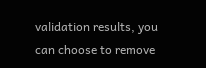validation results, you can choose to remove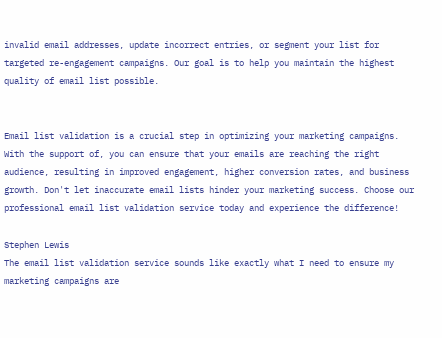invalid email addresses, update incorrect entries, or segment your list for targeted re-engagement campaigns. Our goal is to help you maintain the highest quality of email list possible.


Email list validation is a crucial step in optimizing your marketing campaigns. With the support of, you can ensure that your emails are reaching the right audience, resulting in improved engagement, higher conversion rates, and business growth. Don't let inaccurate email lists hinder your marketing success. Choose our professional email list validation service today and experience the difference!

Stephen Lewis
The email list validation service sounds like exactly what I need to ensure my marketing campaigns are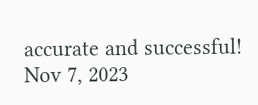accurate and successful!
Nov 7, 2023